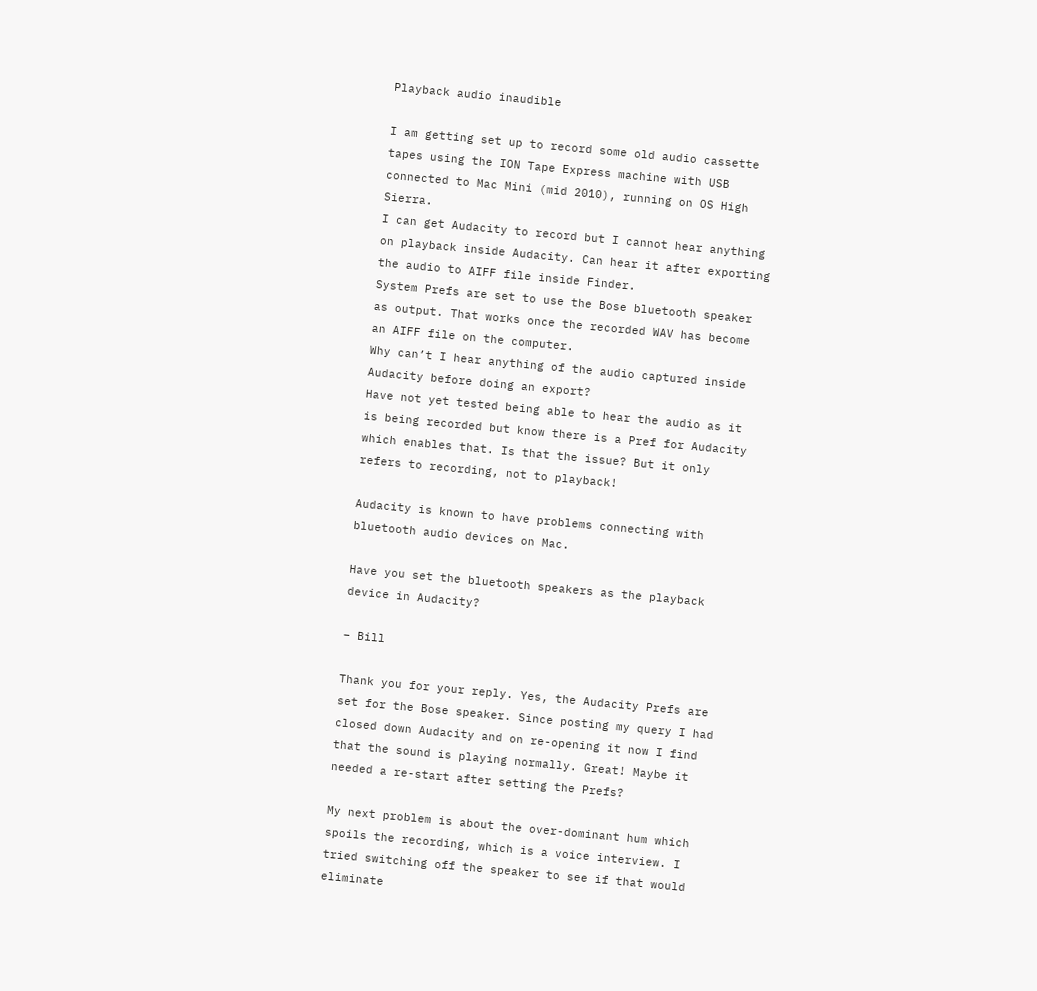Playback audio inaudible

I am getting set up to record some old audio cassette tapes using the ION Tape Express machine with USB connected to Mac Mini (mid 2010), running on OS High Sierra.
I can get Audacity to record but I cannot hear anything on playback inside Audacity. Can hear it after exporting the audio to AIFF file inside Finder.
System Prefs are set to use the Bose bluetooth speaker as output. That works once the recorded WAV has become an AIFF file on the computer.
Why can’t I hear anything of the audio captured inside Audacity before doing an export?
Have not yet tested being able to hear the audio as it is being recorded but know there is a Pref for Audacity which enables that. Is that the issue? But it only refers to recording, not to playback!

Audacity is known to have problems connecting with bluetooth audio devices on Mac.

Have you set the bluetooth speakers as the playback device in Audacity?

– Bill

Thank you for your reply. Yes, the Audacity Prefs are set for the Bose speaker. Since posting my query I had closed down Audacity and on re-opening it now I find that the sound is playing normally. Great! Maybe it needed a re-start after setting the Prefs?

My next problem is about the over-dominant hum which spoils the recording, which is a voice interview. I tried switching off the speaker to see if that would eliminate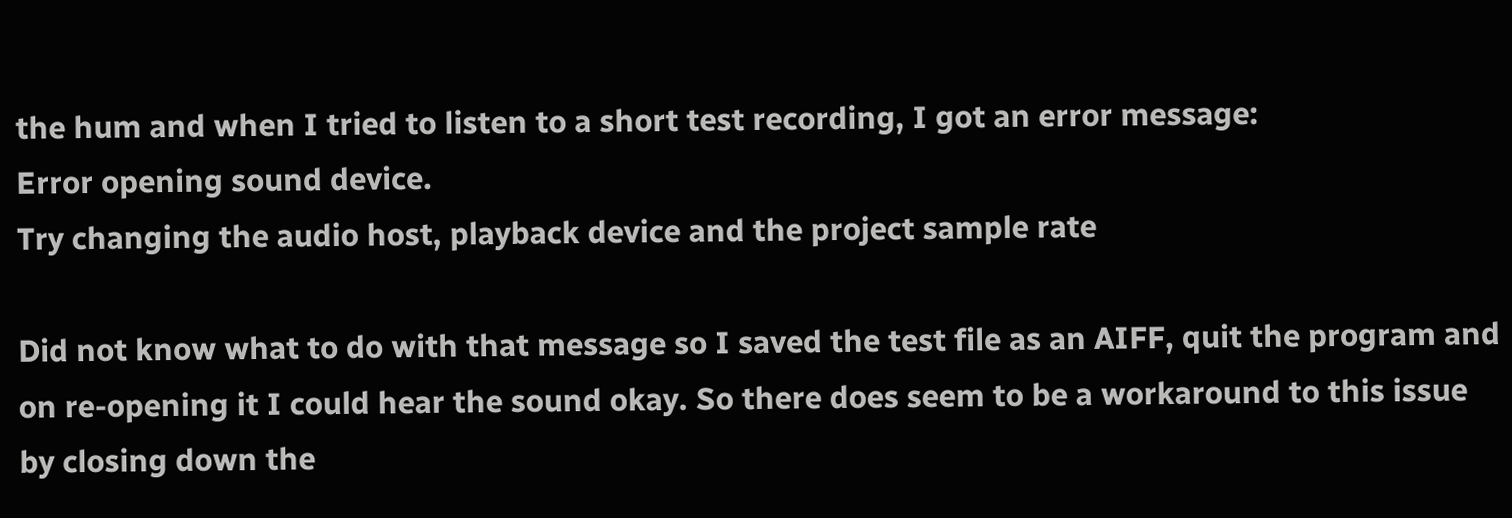the hum and when I tried to listen to a short test recording, I got an error message:
Error opening sound device.
Try changing the audio host, playback device and the project sample rate

Did not know what to do with that message so I saved the test file as an AIFF, quit the program and on re-opening it I could hear the sound okay. So there does seem to be a workaround to this issue by closing down the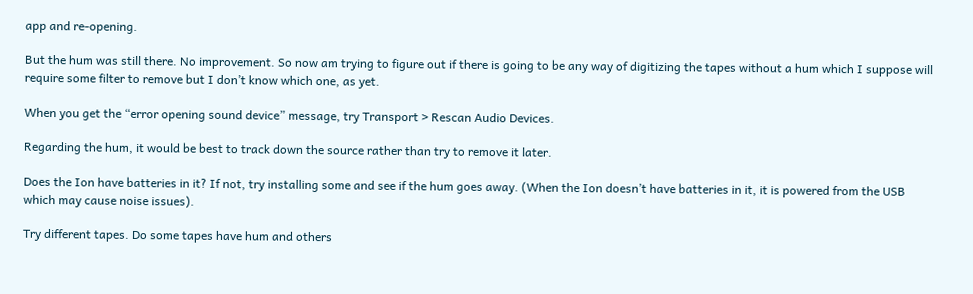app and re-opening.

But the hum was still there. No improvement. So now am trying to figure out if there is going to be any way of digitizing the tapes without a hum which I suppose will require some filter to remove but I don’t know which one, as yet.

When you get the “error opening sound device” message, try Transport > Rescan Audio Devices.

Regarding the hum, it would be best to track down the source rather than try to remove it later.

Does the Ion have batteries in it? If not, try installing some and see if the hum goes away. (When the Ion doesn’t have batteries in it, it is powered from the USB which may cause noise issues).

Try different tapes. Do some tapes have hum and others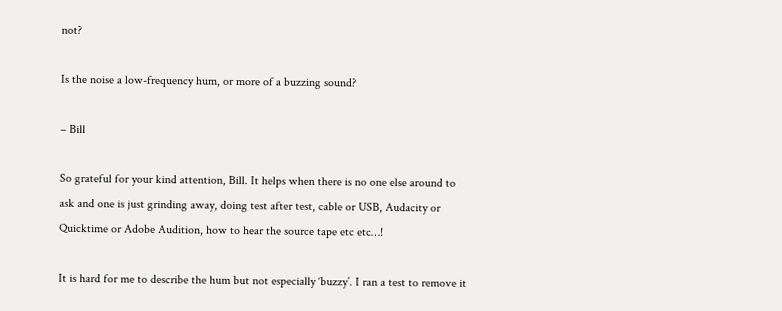not?

Is the noise a low-frequency hum, or more of a buzzing sound?

– Bill

So grateful for your kind attention, Bill. It helps when there is no one else around to ask and one is just grinding away, doing test after test, cable or USB, Audacity or Quicktime or Adobe Audition, how to hear the source tape etc etc…!

It is hard for me to describe the hum but not especially ‘buzzy’. I ran a test to remove it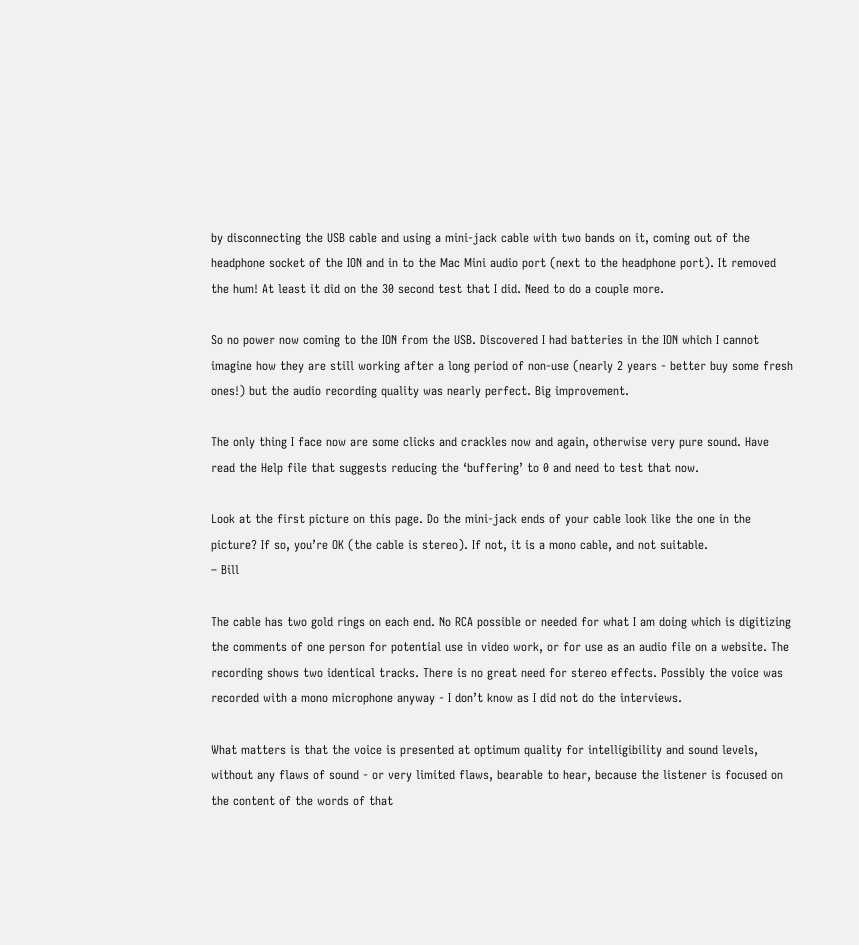by disconnecting the USB cable and using a mini-jack cable with two bands on it, coming out of the headphone socket of the ION and in to the Mac Mini audio port (next to the headphone port). It removed the hum! At least it did on the 30 second test that I did. Need to do a couple more.

So no power now coming to the ION from the USB. Discovered I had batteries in the ION which I cannot imagine how they are still working after a long period of non-use (nearly 2 years - better buy some fresh ones!) but the audio recording quality was nearly perfect. Big improvement.

The only thing I face now are some clicks and crackles now and again, otherwise very pure sound. Have read the Help file that suggests reducing the ‘buffering’ to 0 and need to test that now.

Look at the first picture on this page. Do the mini-jack ends of your cable look like the one in the picture? If so, you’re OK (the cable is stereo). If not, it is a mono cable, and not suitable.
– Bill

The cable has two gold rings on each end. No RCA possible or needed for what I am doing which is digitizing the comments of one person for potential use in video work, or for use as an audio file on a website. The recording shows two identical tracks. There is no great need for stereo effects. Possibly the voice was recorded with a mono microphone anyway - I don’t know as I did not do the interviews.

What matters is that the voice is presented at optimum quality for intelligibility and sound levels, without any flaws of sound - or very limited flaws, bearable to hear, because the listener is focused on the content of the words of that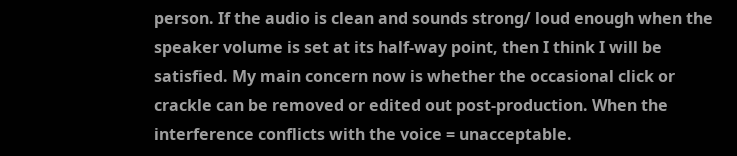person. If the audio is clean and sounds strong/ loud enough when the speaker volume is set at its half-way point, then I think I will be satisfied. My main concern now is whether the occasional click or crackle can be removed or edited out post-production. When the interference conflicts with the voice = unacceptable.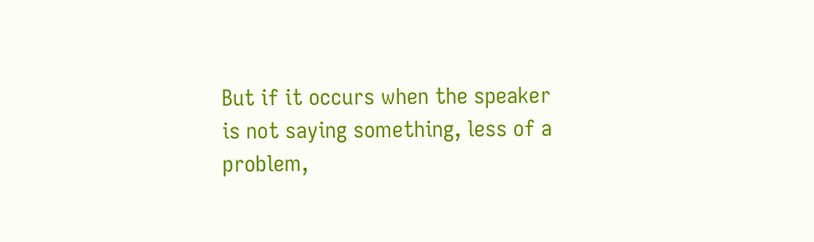But if it occurs when the speaker is not saying something, less of a problem,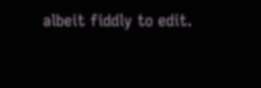albeit fiddly to edit.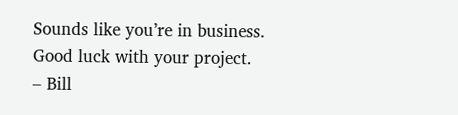Sounds like you’re in business. Good luck with your project.
– Bill